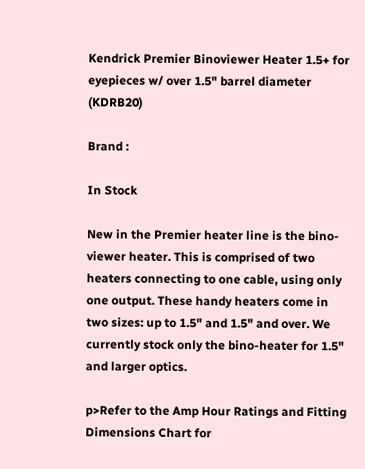Kendrick Premier Binoviewer Heater 1.5+ for eyepieces w/ over 1.5" barrel diameter (KDRB20)

Brand :

In Stock

New in the Premier heater line is the bino-viewer heater. This is comprised of two heaters connecting to one cable, using only one output. These handy heaters come in two sizes: up to 1.5" and 1.5" and over. We currently stock only the bino-heater for 1.5" and larger optics.

p>Refer to the Amp Hour Ratings and Fitting Dimensions Chart for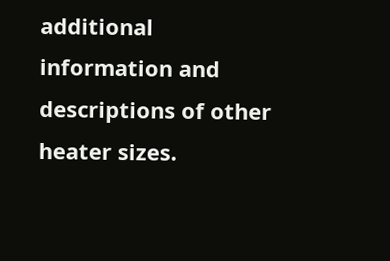additional information and descriptions of other heater sizes.